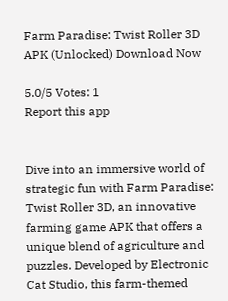Farm Paradise: Twist Roller 3D APK (Unlocked) Download Now

5.0/5 Votes: 1
Report this app


Dive into an immersive world of strategic fun with Farm Paradise: Twist Roller 3D, an innovative farming game APK that offers a unique blend of agriculture and puzzles. Developed by Electronic Cat Studio, this farm-themed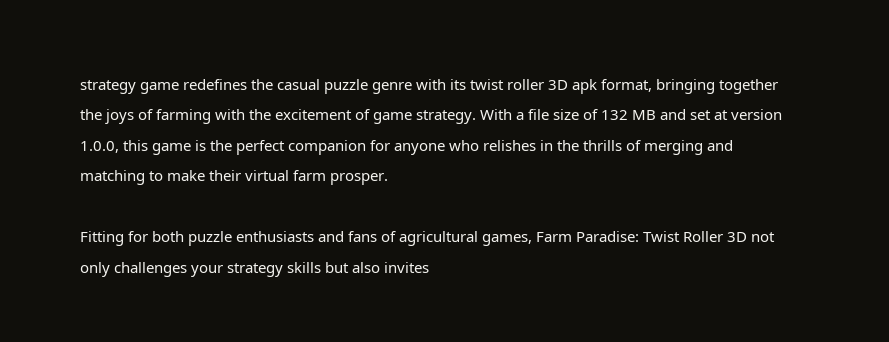strategy game redefines the casual puzzle genre with its twist roller 3D apk format, bringing together the joys of farming with the excitement of game strategy. With a file size of 132 MB and set at version 1.0.0, this game is the perfect companion for anyone who relishes in the thrills of merging and matching to make their virtual farm prosper.

Fitting for both puzzle enthusiasts and fans of agricultural games, Farm Paradise: Twist Roller 3D not only challenges your strategy skills but also invites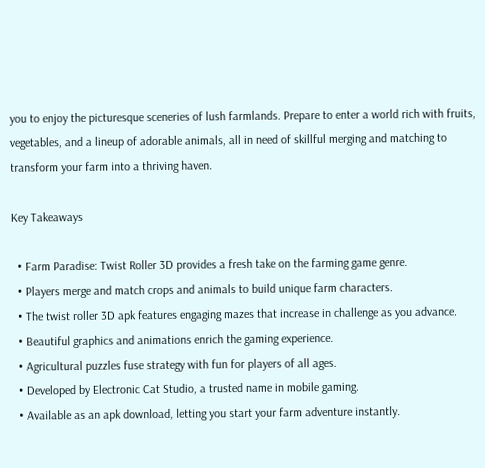you to enjoy the picturesque sceneries of lush farmlands. Prepare to enter a world rich with fruits, vegetables, and a lineup of adorable animals, all in need of skillful merging and matching to transform your farm into a thriving haven.

Key Takeaways

  • Farm Paradise: Twist Roller 3D provides a fresh take on the farming game genre.
  • Players merge and match crops and animals to build unique farm characters.
  • The twist roller 3D apk features engaging mazes that increase in challenge as you advance.
  • Beautiful graphics and animations enrich the gaming experience.
  • Agricultural puzzles fuse strategy with fun for players of all ages.
  • Developed by Electronic Cat Studio, a trusted name in mobile gaming.
  • Available as an apk download, letting you start your farm adventure instantly.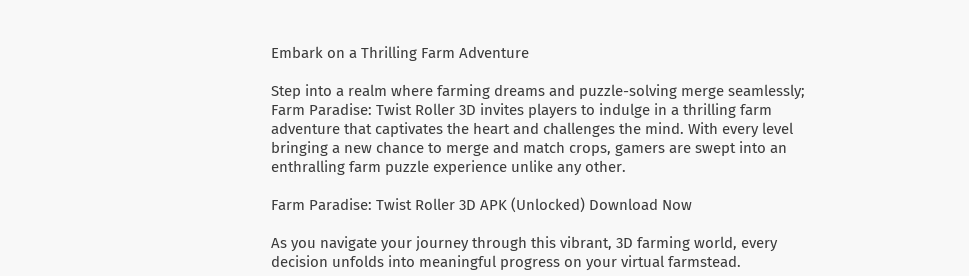Embark on a Thrilling Farm Adventure

Step into a realm where farming dreams and puzzle-solving merge seamlessly; Farm Paradise: Twist Roller 3D invites players to indulge in a thrilling farm adventure that captivates the heart and challenges the mind. With every level bringing a new chance to merge and match crops, gamers are swept into an enthralling farm puzzle experience unlike any other.

Farm Paradise: Twist Roller 3D APK (Unlocked) Download Now

As you navigate your journey through this vibrant, 3D farming world, every decision unfolds into meaningful progress on your virtual farmstead.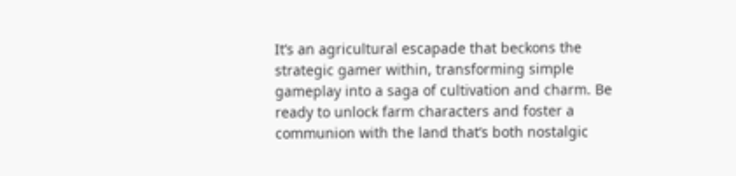It’s an agricultural escapade that beckons the strategic gamer within, transforming simple gameplay into a saga of cultivation and charm. Be ready to unlock farm characters and foster a communion with the land that’s both nostalgic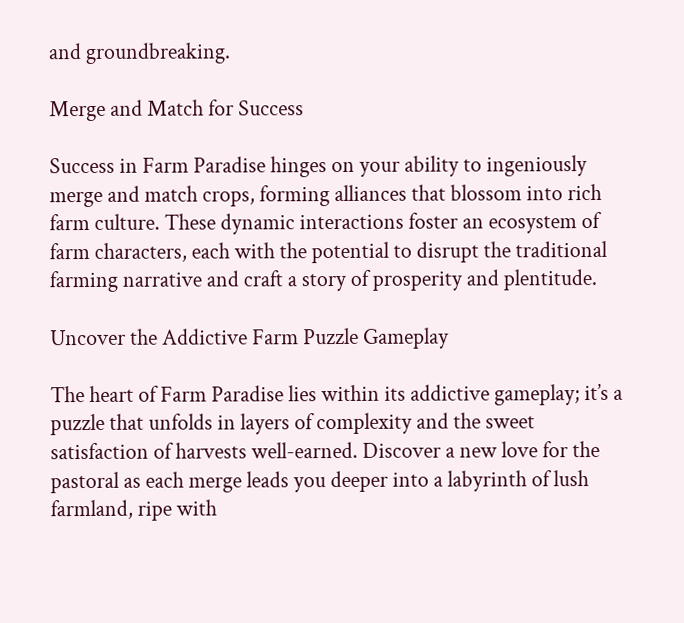and groundbreaking.

Merge and Match for Success

Success in Farm Paradise hinges on your ability to ingeniously merge and match crops, forming alliances that blossom into rich farm culture. These dynamic interactions foster an ecosystem of farm characters, each with the potential to disrupt the traditional farming narrative and craft a story of prosperity and plentitude.

Uncover the Addictive Farm Puzzle Gameplay

The heart of Farm Paradise lies within its addictive gameplay; it’s a puzzle that unfolds in layers of complexity and the sweet satisfaction of harvests well-earned. Discover a new love for the pastoral as each merge leads you deeper into a labyrinth of lush farmland, ripe with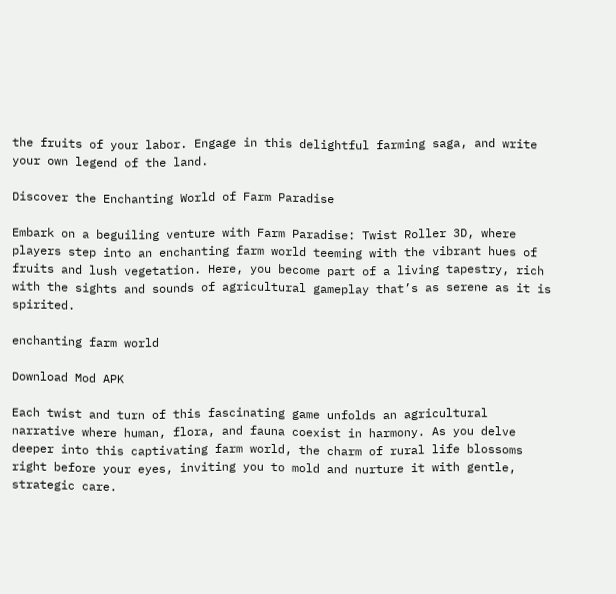the fruits of your labor. Engage in this delightful farming saga, and write your own legend of the land.

Discover the Enchanting World of Farm Paradise

Embark on a beguiling venture with Farm Paradise: Twist Roller 3D, where players step into an enchanting farm world teeming with the vibrant hues of fruits and lush vegetation. Here, you become part of a living tapestry, rich with the sights and sounds of agricultural gameplay that’s as serene as it is spirited.

enchanting farm world

Download Mod APK

Each twist and turn of this fascinating game unfolds an agricultural narrative where human, flora, and fauna coexist in harmony. As you delve deeper into this captivating farm world, the charm of rural life blossoms right before your eyes, inviting you to mold and nurture it with gentle, strategic care.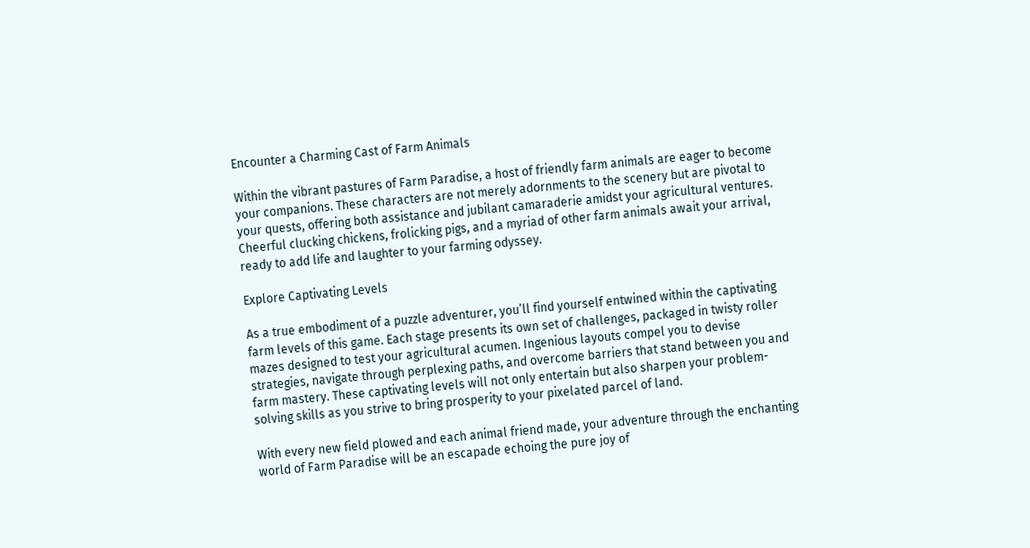Encounter a Charming Cast of Farm Animals

Within the vibrant pastures of Farm Paradise, a host of friendly farm animals are eager to become your companions. These characters are not merely adornments to the scenery but are pivotal to your quests, offering both assistance and jubilant camaraderie amidst your agricultural ventures. Cheerful clucking chickens, frolicking pigs, and a myriad of other farm animals await your arrival, ready to add life and laughter to your farming odyssey.

Explore Captivating Levels

As a true embodiment of a puzzle adventurer, you’ll find yourself entwined within the captivating farm levels of this game. Each stage presents its own set of challenges, packaged in twisty roller mazes designed to test your agricultural acumen. Ingenious layouts compel you to devise strategies, navigate through perplexing paths, and overcome barriers that stand between you and farm mastery. These captivating levels will not only entertain but also sharpen your problem-solving skills as you strive to bring prosperity to your pixelated parcel of land.

With every new field plowed and each animal friend made, your adventure through the enchanting world of Farm Paradise will be an escapade echoing the pure joy of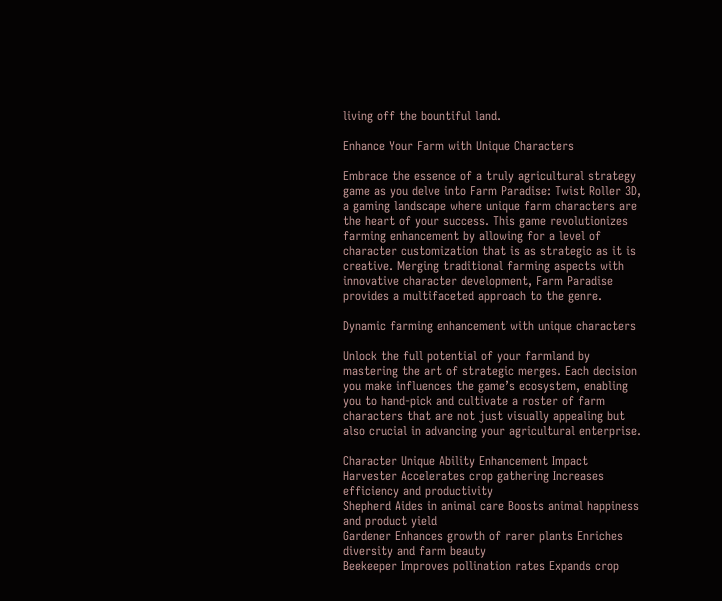living off the bountiful land.

Enhance Your Farm with Unique Characters

Embrace the essence of a truly agricultural strategy game as you delve into Farm Paradise: Twist Roller 3D, a gaming landscape where unique farm characters are the heart of your success. This game revolutionizes farming enhancement by allowing for a level of character customization that is as strategic as it is creative. Merging traditional farming aspects with innovative character development, Farm Paradise provides a multifaceted approach to the genre.

Dynamic farming enhancement with unique characters

Unlock the full potential of your farmland by mastering the art of strategic merges. Each decision you make influences the game’s ecosystem, enabling you to hand-pick and cultivate a roster of farm characters that are not just visually appealing but also crucial in advancing your agricultural enterprise.

Character Unique Ability Enhancement Impact
Harvester Accelerates crop gathering Increases efficiency and productivity
Shepherd Aides in animal care Boosts animal happiness and product yield
Gardener Enhances growth of rarer plants Enriches diversity and farm beauty
Beekeeper Improves pollination rates Expands crop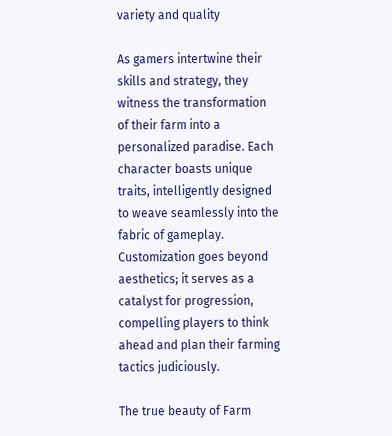variety and quality

As gamers intertwine their skills and strategy, they witness the transformation of their farm into a personalized paradise. Each character boasts unique traits, intelligently designed to weave seamlessly into the fabric of gameplay. Customization goes beyond aesthetics; it serves as a catalyst for progression, compelling players to think ahead and plan their farming tactics judiciously.

The true beauty of Farm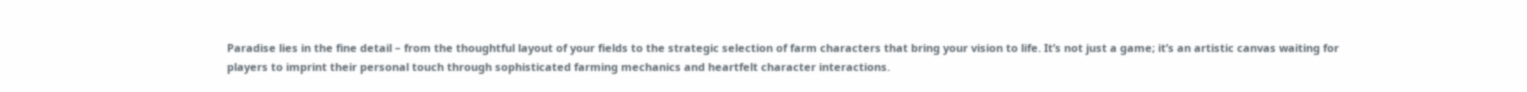Paradise lies in the fine detail – from the thoughtful layout of your fields to the strategic selection of farm characters that bring your vision to life. It’s not just a game; it’s an artistic canvas waiting for players to imprint their personal touch through sophisticated farming mechanics and heartfelt character interactions.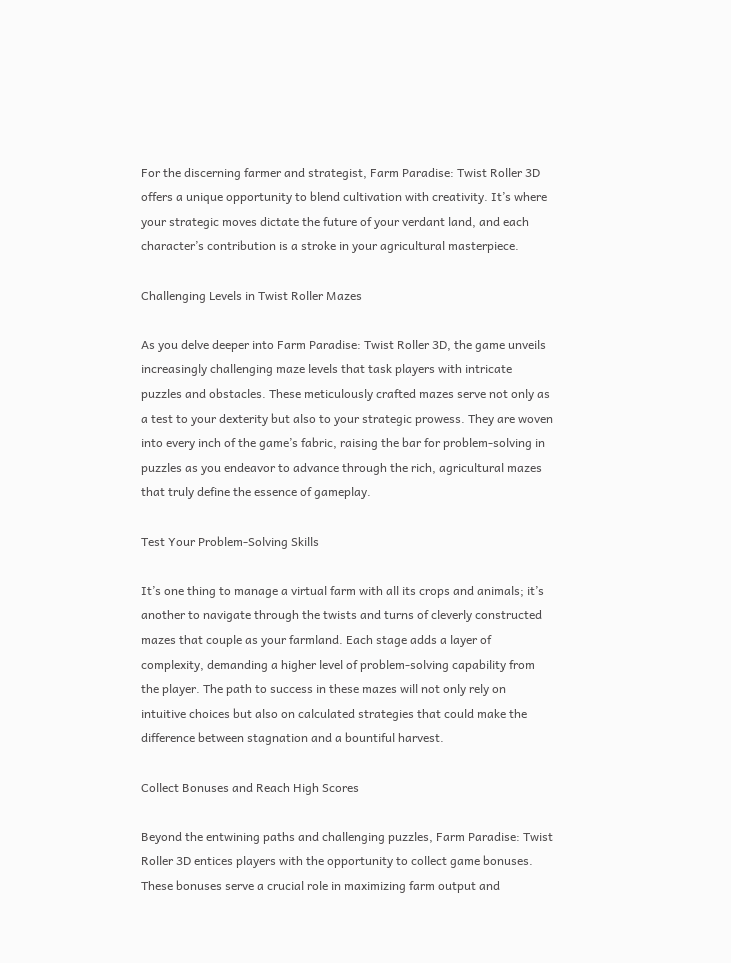For the discerning farmer and strategist, Farm Paradise: Twist Roller 3D offers a unique opportunity to blend cultivation with creativity. It’s where your strategic moves dictate the future of your verdant land, and each character’s contribution is a stroke in your agricultural masterpiece.

Challenging Levels in Twist Roller Mazes

As you delve deeper into Farm Paradise: Twist Roller 3D, the game unveils increasingly challenging maze levels that task players with intricate puzzles and obstacles. These meticulously crafted mazes serve not only as a test to your dexterity but also to your strategic prowess. They are woven into every inch of the game’s fabric, raising the bar for problem-solving in puzzles as you endeavor to advance through the rich, agricultural mazes that truly define the essence of gameplay.

Test Your Problem-Solving Skills

It’s one thing to manage a virtual farm with all its crops and animals; it’s another to navigate through the twists and turns of cleverly constructed mazes that couple as your farmland. Each stage adds a layer of complexity, demanding a higher level of problem-solving capability from the player. The path to success in these mazes will not only rely on intuitive choices but also on calculated strategies that could make the difference between stagnation and a bountiful harvest.

Collect Bonuses and Reach High Scores

Beyond the entwining paths and challenging puzzles, Farm Paradise: Twist Roller 3D entices players with the opportunity to collect game bonuses. These bonuses serve a crucial role in maximizing farm output and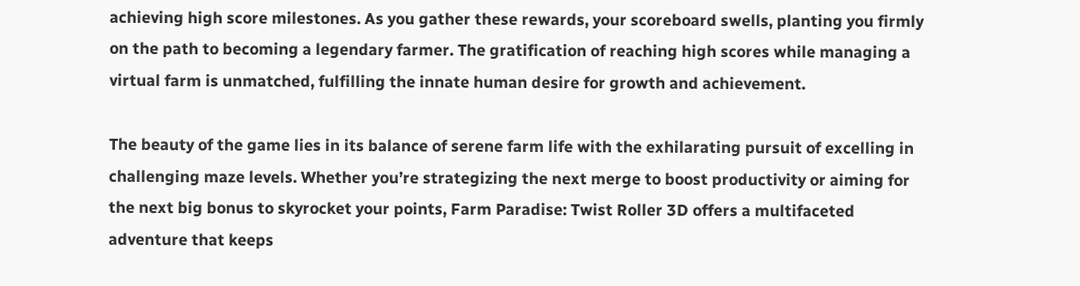achieving high score milestones. As you gather these rewards, your scoreboard swells, planting you firmly on the path to becoming a legendary farmer. The gratification of reaching high scores while managing a virtual farm is unmatched, fulfilling the innate human desire for growth and achievement.

The beauty of the game lies in its balance of serene farm life with the exhilarating pursuit of excelling in challenging maze levels. Whether you’re strategizing the next merge to boost productivity or aiming for the next big bonus to skyrocket your points, Farm Paradise: Twist Roller 3D offers a multifaceted adventure that keeps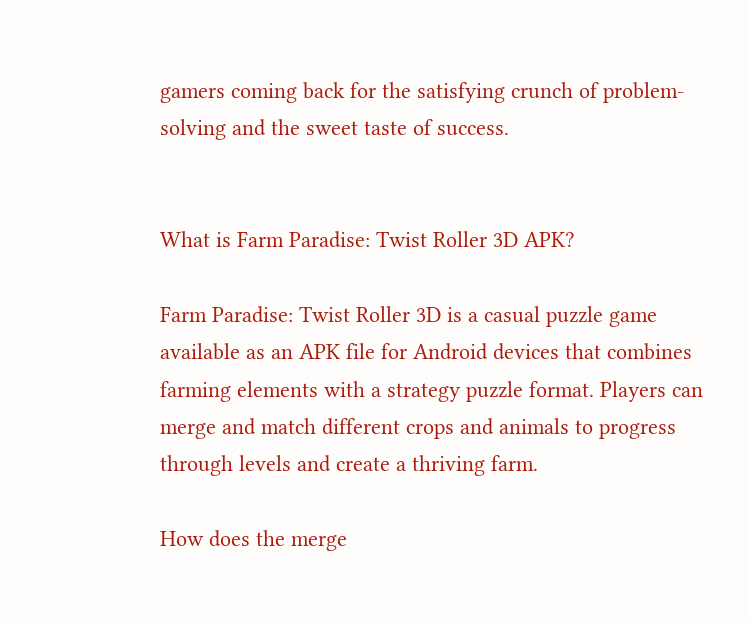gamers coming back for the satisfying crunch of problem-solving and the sweet taste of success.


What is Farm Paradise: Twist Roller 3D APK?

Farm Paradise: Twist Roller 3D is a casual puzzle game available as an APK file for Android devices that combines farming elements with a strategy puzzle format. Players can merge and match different crops and animals to progress through levels and create a thriving farm.

How does the merge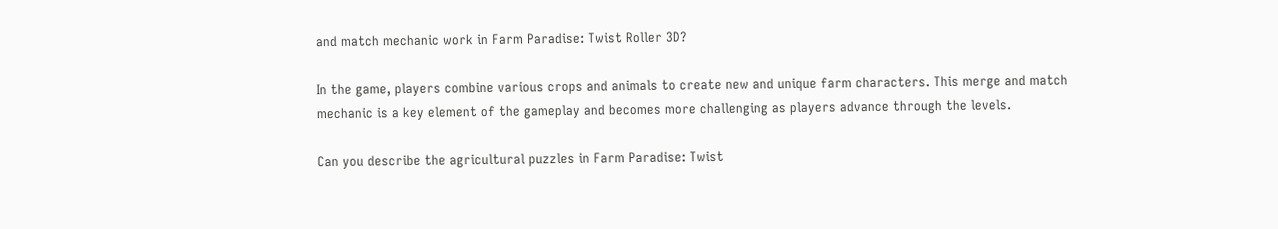and match mechanic work in Farm Paradise: Twist Roller 3D?

In the game, players combine various crops and animals to create new and unique farm characters. This merge and match mechanic is a key element of the gameplay and becomes more challenging as players advance through the levels.

Can you describe the agricultural puzzles in Farm Paradise: Twist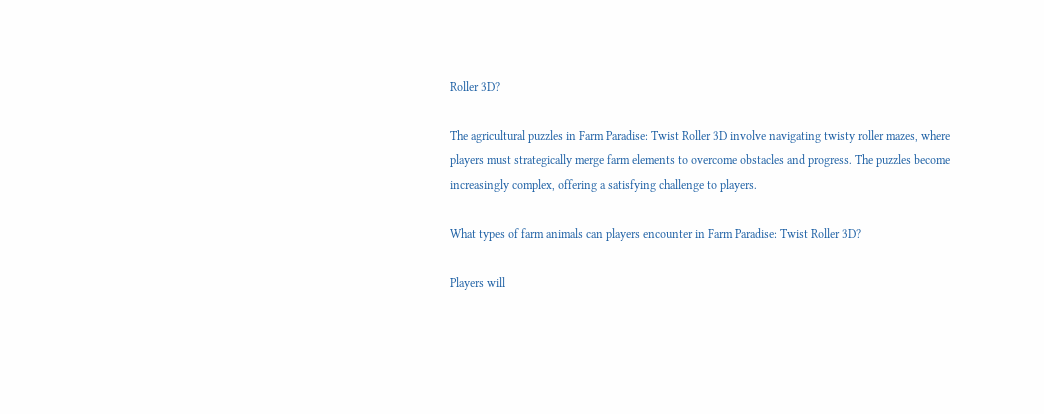Roller 3D?

The agricultural puzzles in Farm Paradise: Twist Roller 3D involve navigating twisty roller mazes, where players must strategically merge farm elements to overcome obstacles and progress. The puzzles become increasingly complex, offering a satisfying challenge to players.

What types of farm animals can players encounter in Farm Paradise: Twist Roller 3D?

Players will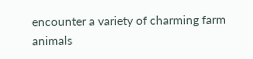encounter a variety of charming farm animals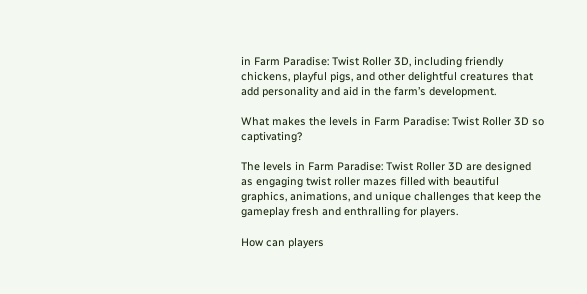in Farm Paradise: Twist Roller 3D, including friendly chickens, playful pigs, and other delightful creatures that add personality and aid in the farm’s development.

What makes the levels in Farm Paradise: Twist Roller 3D so captivating?

The levels in Farm Paradise: Twist Roller 3D are designed as engaging twist roller mazes filled with beautiful graphics, animations, and unique challenges that keep the gameplay fresh and enthralling for players.

How can players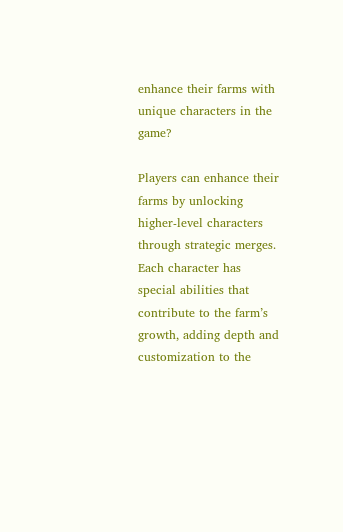enhance their farms with unique characters in the game?

Players can enhance their farms by unlocking higher-level characters through strategic merges. Each character has special abilities that contribute to the farm’s growth, adding depth and customization to the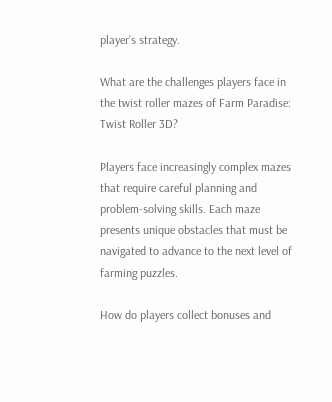player’s strategy.

What are the challenges players face in the twist roller mazes of Farm Paradise: Twist Roller 3D?

Players face increasingly complex mazes that require careful planning and problem-solving skills. Each maze presents unique obstacles that must be navigated to advance to the next level of farming puzzles.

How do players collect bonuses and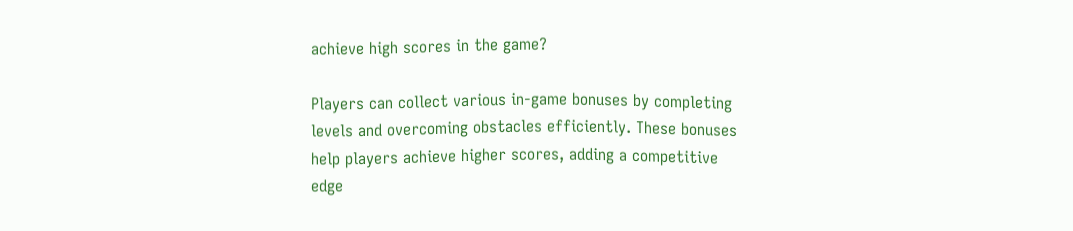achieve high scores in the game?

Players can collect various in-game bonuses by completing levels and overcoming obstacles efficiently. These bonuses help players achieve higher scores, adding a competitive edge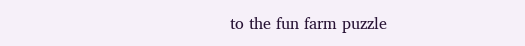to the fun farm puzzle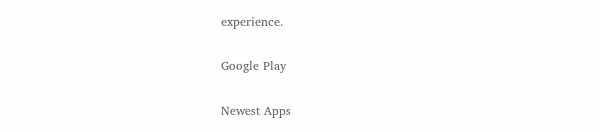experience.

Google Play

Newest Apps